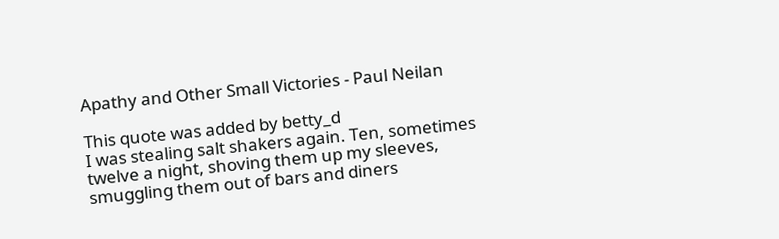Apathy and Other Small Victories - Paul Neilan

This quote was added by betty_d
I was stealing salt shakers again. Ten, sometimes twelve a night, shoving them up my sleeves, smuggling them out of bars and diners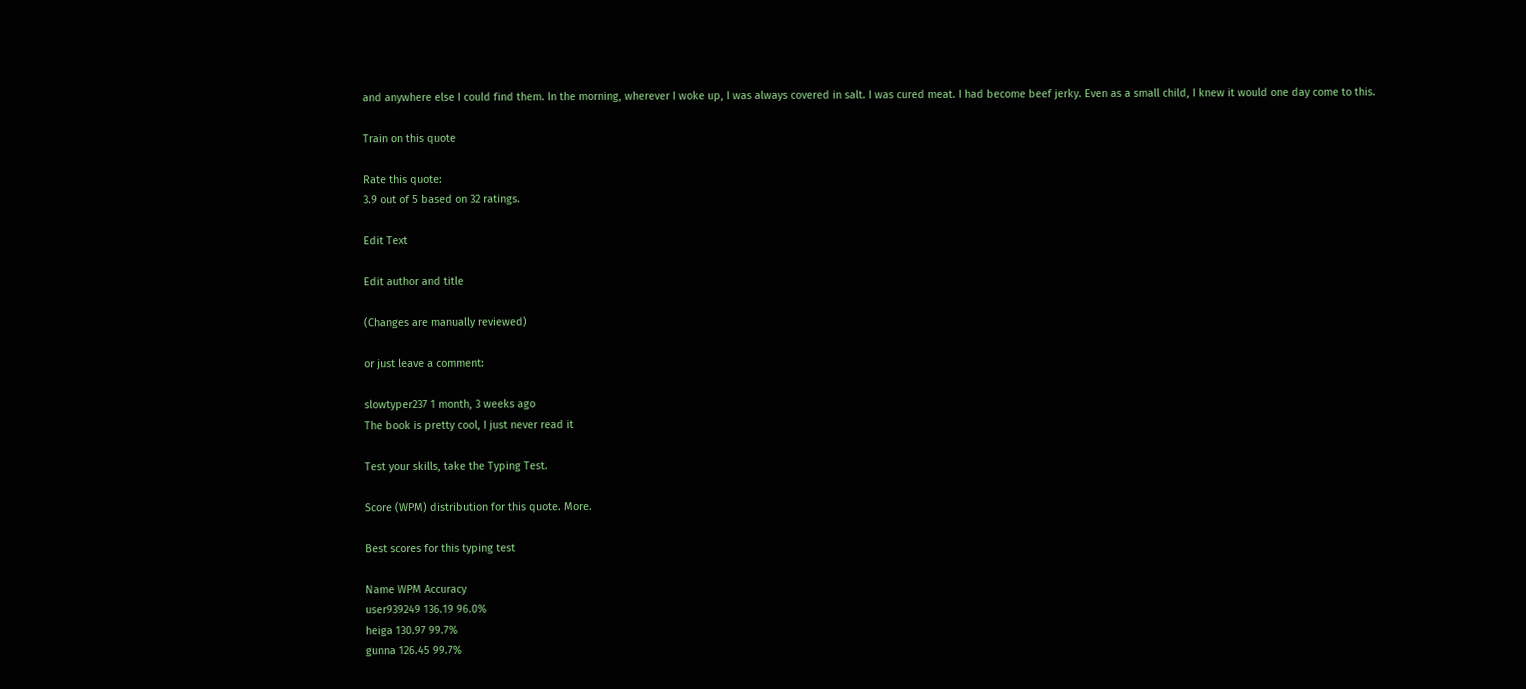and anywhere else I could find them. In the morning, wherever I woke up, I was always covered in salt. I was cured meat. I had become beef jerky. Even as a small child, I knew it would one day come to this.

Train on this quote

Rate this quote:
3.9 out of 5 based on 32 ratings.

Edit Text

Edit author and title

(Changes are manually reviewed)

or just leave a comment:

slowtyper237 1 month, 3 weeks ago
The book is pretty cool, I just never read it

Test your skills, take the Typing Test.

Score (WPM) distribution for this quote. More.

Best scores for this typing test

Name WPM Accuracy
user939249 136.19 96.0%
heiga 130.97 99.7%
gunna 126.45 99.7%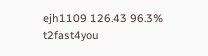ejh1109 126.43 96.3%
t2fast4you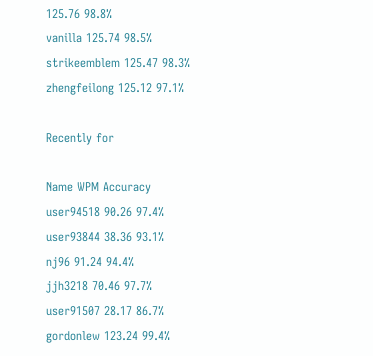125.76 98.8%
vanilla 125.74 98.5%
strikeemblem 125.47 98.3%
zhengfeilong 125.12 97.1%

Recently for

Name WPM Accuracy
user94518 90.26 97.4%
user93844 38.36 93.1%
nj96 91.24 94.4%
jjh3218 70.46 97.7%
user91507 28.17 86.7%
gordonlew 123.24 99.4%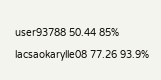user93788 50.44 85%
lacsaokarylle08 77.26 93.9%